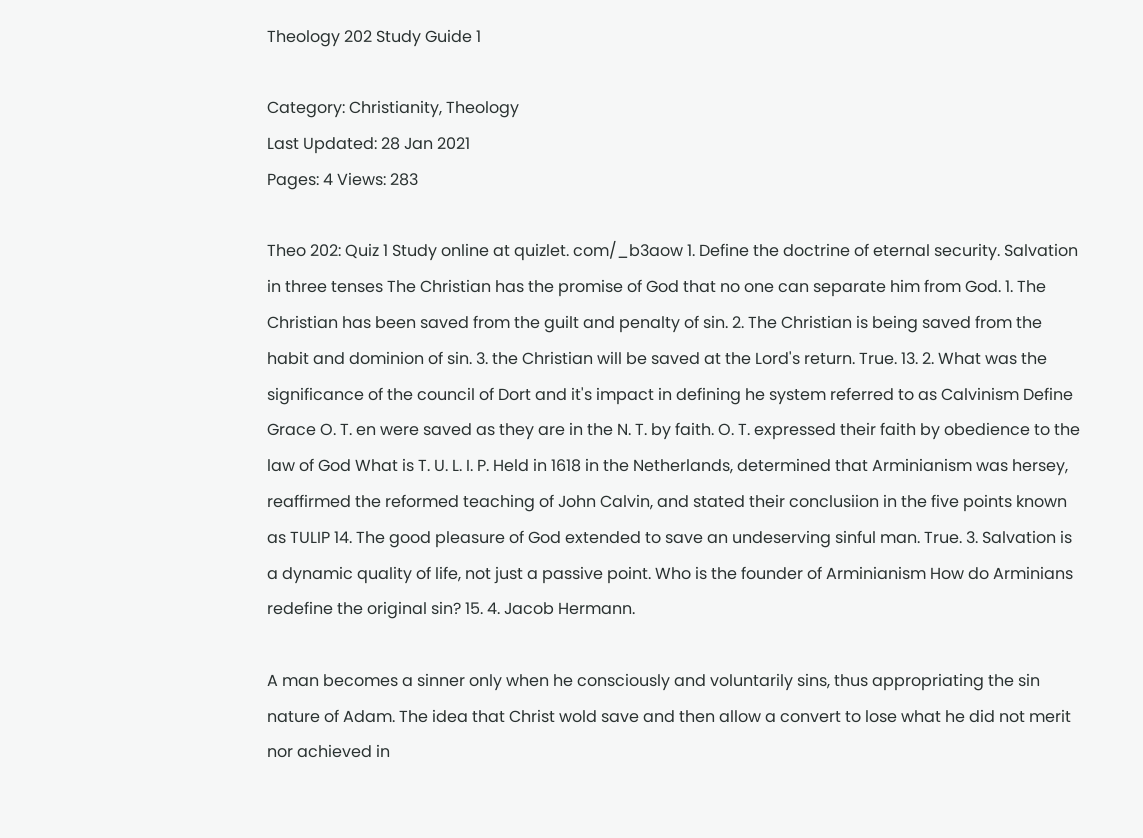Theology 202 Study Guide 1

Category: Christianity, Theology
Last Updated: 28 Jan 2021
Pages: 4 Views: 283

Theo 202: Quiz 1 Study online at quizlet. com/_b3aow 1. Define the doctrine of eternal security. Salvation in three tenses The Christian has the promise of God that no one can separate him from God. 1. The Christian has been saved from the guilt and penalty of sin. 2. The Christian is being saved from the habit and dominion of sin. 3. the Christian will be saved at the Lord's return. True. 13. 2. What was the significance of the council of Dort and it's impact in defining he system referred to as Calvinism Define Grace O. T. en were saved as they are in the N. T. by faith. O. T. expressed their faith by obedience to the law of God What is T. U. L. I. P. Held in 1618 in the Netherlands, determined that Arminianism was hersey, reaffirmed the reformed teaching of John Calvin, and stated their conclusiion in the five points known as TULIP 14. The good pleasure of God extended to save an undeserving sinful man. True. 3. Salvation is a dynamic quality of life, not just a passive point. Who is the founder of Arminianism How do Arminians redefine the original sin? 15. 4. Jacob Hermann.

A man becomes a sinner only when he consciously and voluntarily sins, thus appropriating the sin nature of Adam. The idea that Christ wold save and then allow a convert to lose what he did not merit nor achieved in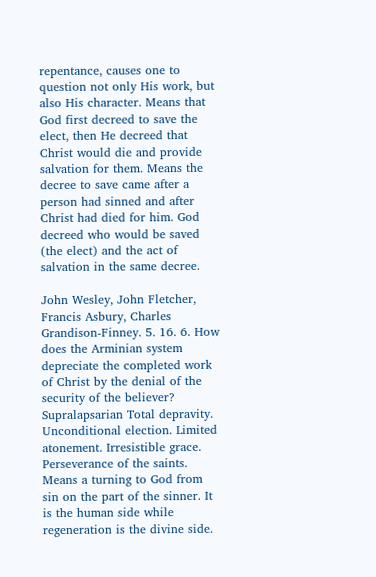repentance, causes one to question not only His work, but also His character. Means that God first decreed to save the elect, then He decreed that Christ would die and provide salvation for them. Means the decree to save came after a person had sinned and after Christ had died for him. God decreed who would be saved (the elect) and the act of salvation in the same decree.

John Wesley, John Fletcher, Francis Asbury, Charles Grandison-Finney. 5. 16. 6. How does the Arminian system depreciate the completed work of Christ by the denial of the security of the believer? Supralapsarian Total depravity. Unconditional election. Limited atonement. Irresistible grace. Perseverance of the saints. Means a turning to God from sin on the part of the sinner. It is the human side while regeneration is the divine side.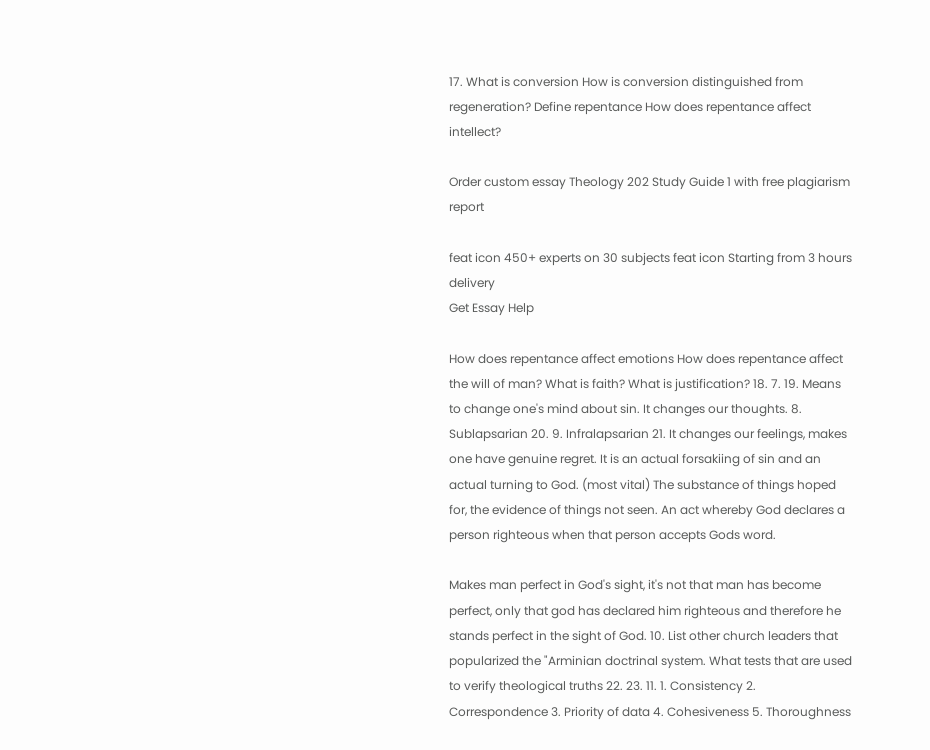17. What is conversion How is conversion distinguished from regeneration? Define repentance How does repentance affect intellect?

Order custom essay Theology 202 Study Guide 1 with free plagiarism report

feat icon 450+ experts on 30 subjects feat icon Starting from 3 hours delivery
Get Essay Help

How does repentance affect emotions How does repentance affect the will of man? What is faith? What is justification? 18. 7. 19. Means to change one's mind about sin. It changes our thoughts. 8. Sublapsarian 20. 9. Infralapsarian 21. It changes our feelings, makes one have genuine regret. It is an actual forsakiing of sin and an actual turning to God. (most vital) The substance of things hoped for, the evidence of things not seen. An act whereby God declares a person righteous when that person accepts Gods word.

Makes man perfect in God's sight, it's not that man has become perfect, only that god has declared him righteous and therefore he stands perfect in the sight of God. 10. List other church leaders that popularized the "Arminian doctrinal system. What tests that are used to verify theological truths 22. 23. 11. 1. Consistency 2. Correspondence 3. Priority of data 4. Cohesiveness 5. Thoroughness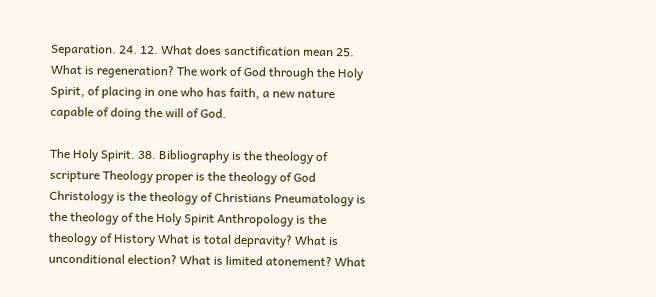Separation. 24. 12. What does sanctification mean 25. What is regeneration? The work of God through the Holy Spirit, of placing in one who has faith, a new nature capable of doing the will of God.

The Holy Spirit. 38. Bibliography is the theology of scripture Theology proper is the theology of God Christology is the theology of Christians Pneumatology is the theology of the Holy Spirit Anthropology is the theology of History What is total depravity? What is unconditional election? What is limited atonement? What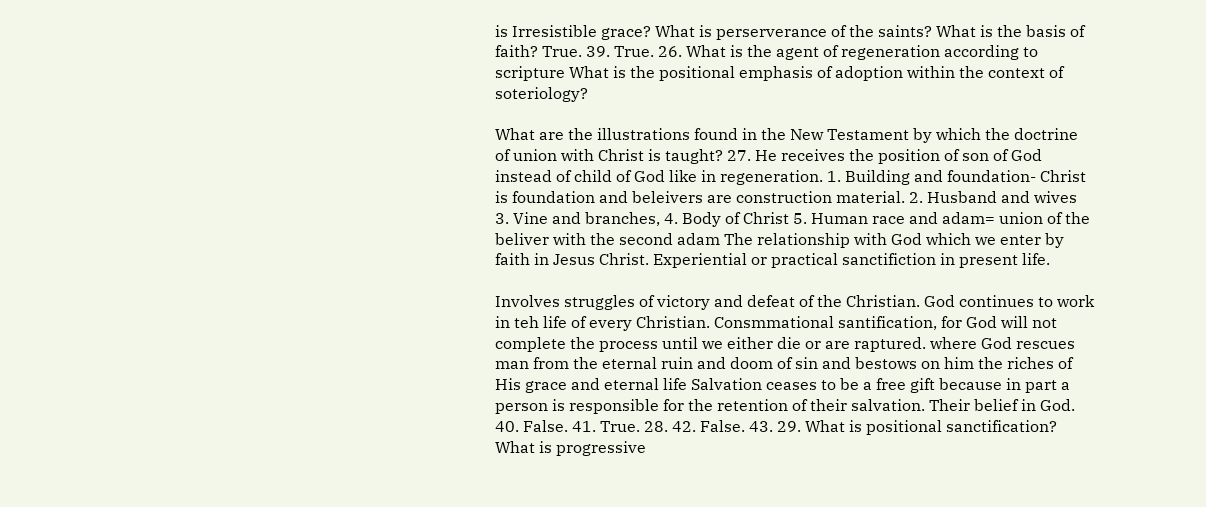is Irresistible grace? What is perserverance of the saints? What is the basis of faith? True. 39. True. 26. What is the agent of regeneration according to scripture What is the positional emphasis of adoption within the context of soteriology?

What are the illustrations found in the New Testament by which the doctrine of union with Christ is taught? 27. He receives the position of son of God instead of child of God like in regeneration. 1. Building and foundation- Christ is foundation and beleivers are construction material. 2. Husband and wives 3. Vine and branches, 4. Body of Christ 5. Human race and adam= union of the beliver with the second adam The relationship with God which we enter by faith in Jesus Christ. Experiential or practical sanctifiction in present life.

Involves struggles of victory and defeat of the Christian. God continues to work in teh life of every Christian. Consmmational santification, for God will not complete the process until we either die or are raptured. where God rescues man from the eternal ruin and doom of sin and bestows on him the riches of His grace and eternal life Salvation ceases to be a free gift because in part a person is responsible for the retention of their salvation. Their belief in God. 40. False. 41. True. 28. 42. False. 43. 29. What is positional sanctification? What is progressive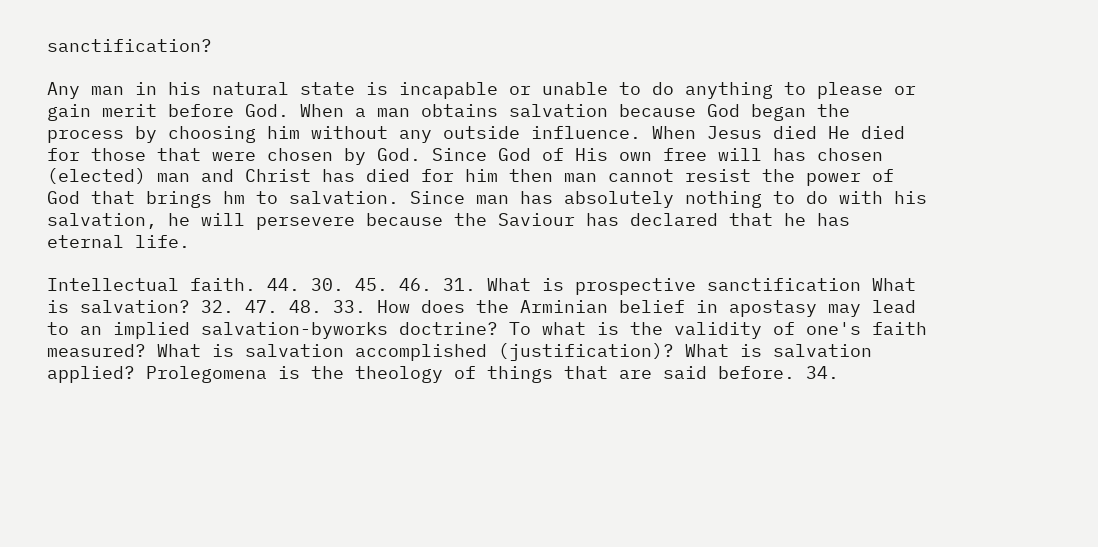sanctification?

Any man in his natural state is incapable or unable to do anything to please or gain merit before God. When a man obtains salvation because God began the process by choosing him without any outside influence. When Jesus died He died for those that were chosen by God. Since God of His own free will has chosen (elected) man and Christ has died for him then man cannot resist the power of God that brings hm to salvation. Since man has absolutely nothing to do with his salvation, he will persevere because the Saviour has declared that he has eternal life.

Intellectual faith. 44. 30. 45. 46. 31. What is prospective sanctification What is salvation? 32. 47. 48. 33. How does the Arminian belief in apostasy may lead to an implied salvation-byworks doctrine? To what is the validity of one's faith measured? What is salvation accomplished (justification)? What is salvation applied? Prolegomena is the theology of things that are said before. 34.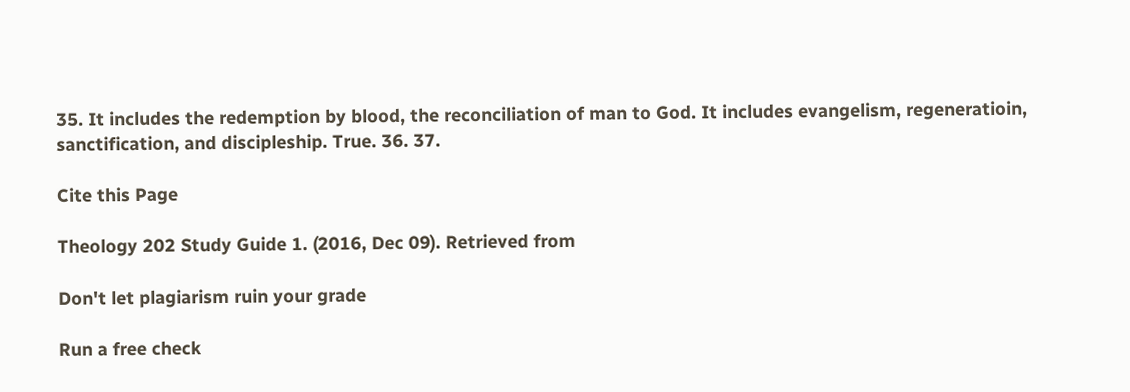35. It includes the redemption by blood, the reconciliation of man to God. It includes evangelism, regeneratioin, sanctification, and discipleship. True. 36. 37.

Cite this Page

Theology 202 Study Guide 1. (2016, Dec 09). Retrieved from

Don't let plagiarism ruin your grade

Run a free check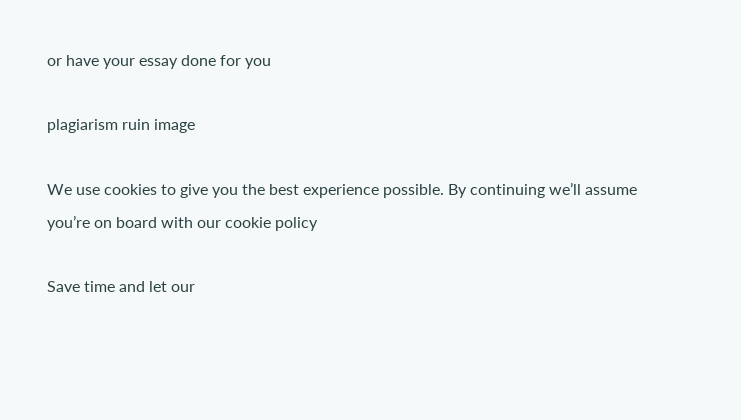or have your essay done for you

plagiarism ruin image

We use cookies to give you the best experience possible. By continuing we’ll assume you’re on board with our cookie policy

Save time and let our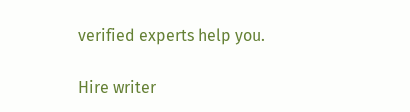verified experts help you.

Hire writer